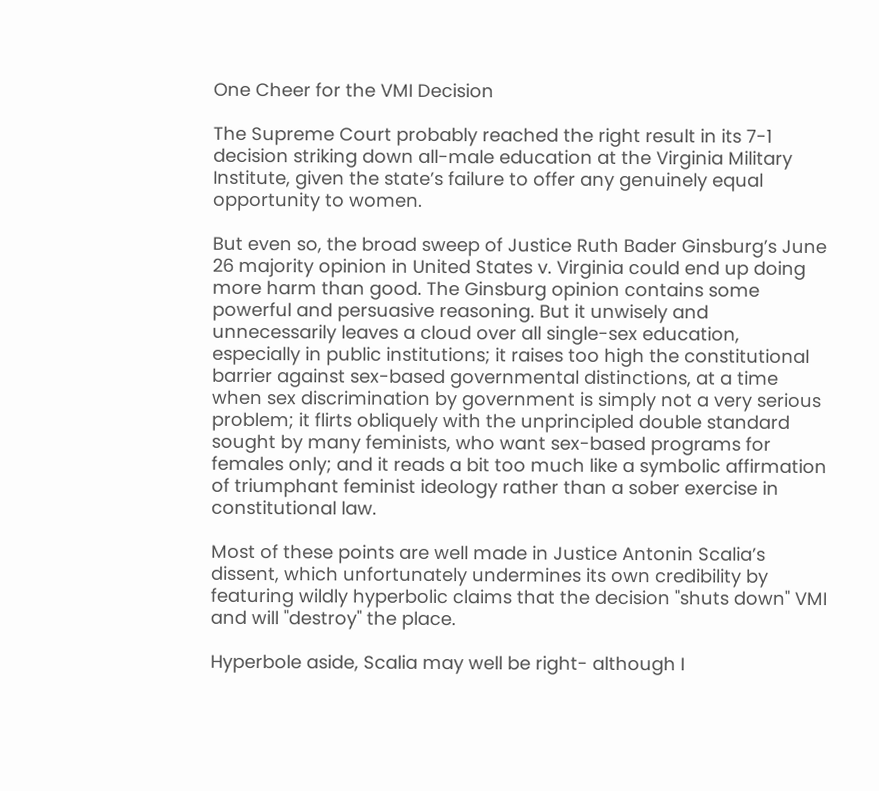One Cheer for the VMI Decision

The Supreme Court probably reached the right result in its 7-1 decision striking down all-male education at the Virginia Military Institute, given the state’s failure to offer any genuinely equal opportunity to women.

But even so, the broad sweep of Justice Ruth Bader Ginsburg’s June 26 majority opinion in United States v. Virginia could end up doing more harm than good. The Ginsburg opinion contains some powerful and persuasive reasoning. But it unwisely and unnecessarily leaves a cloud over all single-sex education, especially in public institutions; it raises too high the constitutional barrier against sex-based governmental distinctions, at a time when sex discrimination by government is simply not a very serious problem; it flirts obliquely with the unprincipled double standard sought by many feminists, who want sex-based programs for females only; and it reads a bit too much like a symbolic affirmation of triumphant feminist ideology rather than a sober exercise in constitutional law.

Most of these points are well made in Justice Antonin Scalia’s dissent, which unfortunately undermines its own credibility by featuring wildly hyperbolic claims that the decision "shuts down" VMI and will "destroy" the place.

Hyperbole aside, Scalia may well be right- although I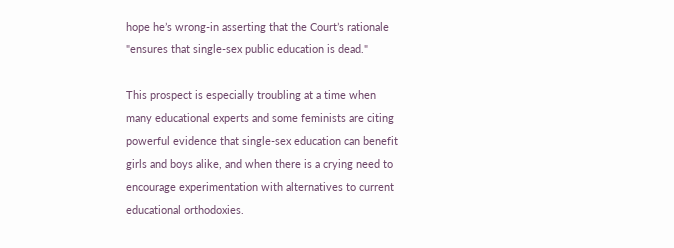hope he’s wrong-in asserting that the Court’s rationale "ensures that single-sex public education is dead."

This prospect is especially troubling at a time when many educational experts and some feminists are citing powerful evidence that single-sex education can benefit girls and boys alike, and when there is a crying need to encourage experimentation with alternatives to current educational orthodoxies.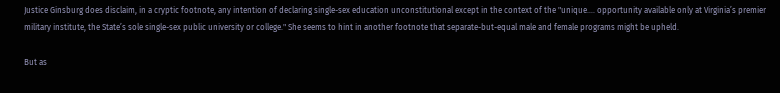Justice Ginsburg does disclaim, in a cryptic footnote, any intention of declaring single-sex education unconstitutional except in the context of the "unique…. opportunity available only at Virginia’s premier military institute, the State’s sole single-sex public university or college." She seems to hint in another footnote that separate-but-equal male and female programs might be upheld.

But as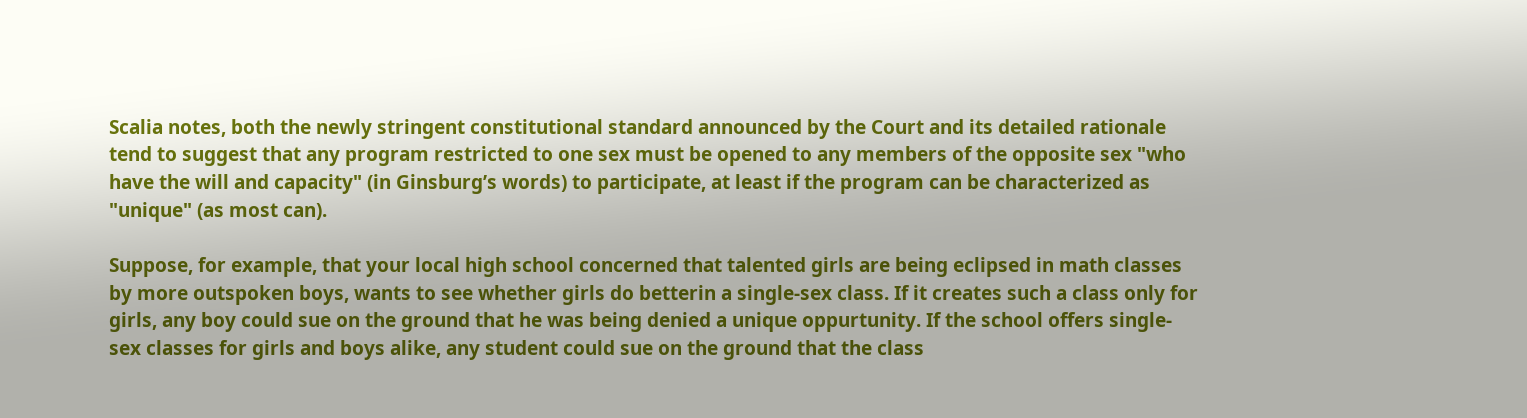Scalia notes, both the newly stringent constitutional standard announced by the Court and its detailed rationale tend to suggest that any program restricted to one sex must be opened to any members of the opposite sex "who have the will and capacity" (in Ginsburg’s words) to participate, at least if the program can be characterized as "unique" (as most can).

Suppose, for example, that your local high school concerned that talented girls are being eclipsed in math classes by more outspoken boys, wants to see whether girls do betterin a single-sex class. If it creates such a class only for girls, any boy could sue on the ground that he was being denied a unique oppurtunity. If the school offers single-sex classes for girls and boys alike, any student could sue on the ground that the class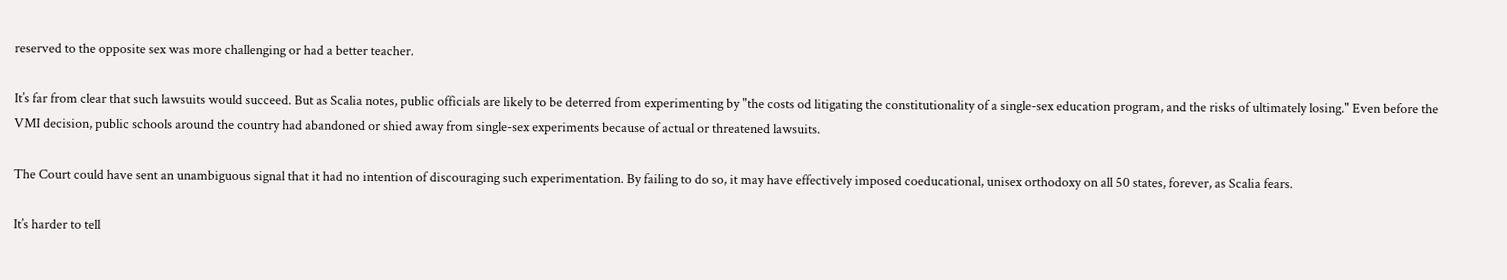reserved to the opposite sex was more challenging or had a better teacher.

It’s far from clear that such lawsuits would succeed. But as Scalia notes, public officials are likely to be deterred from experimenting by "the costs od litigating the constitutionality of a single-sex education program, and the risks of ultimately losing." Even before the VMI decision, public schools around the country had abandoned or shied away from single-sex experiments because of actual or threatened lawsuits.

The Court could have sent an unambiguous signal that it had no intention of discouraging such experimentation. By failing to do so, it may have effectively imposed coeducational, unisex orthodoxy on all 50 states, forever, as Scalia fears.

It’s harder to tell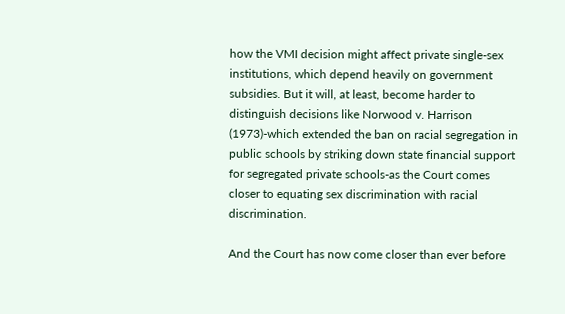how the VMI decision might affect private single-sex institutions, which depend heavily on government subsidies. But it will, at least, become harder to distinguish decisions like Norwood v. Harrison (1973)-which extended the ban on racial segregation in public schools by striking down state financial support for segregated private schools-as the Court comes closer to equating sex discrimination with racial discrimination.

And the Court has now come closer than ever before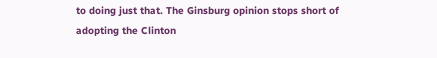to doing just that. The Ginsburg opinion stops short of adopting the Clinton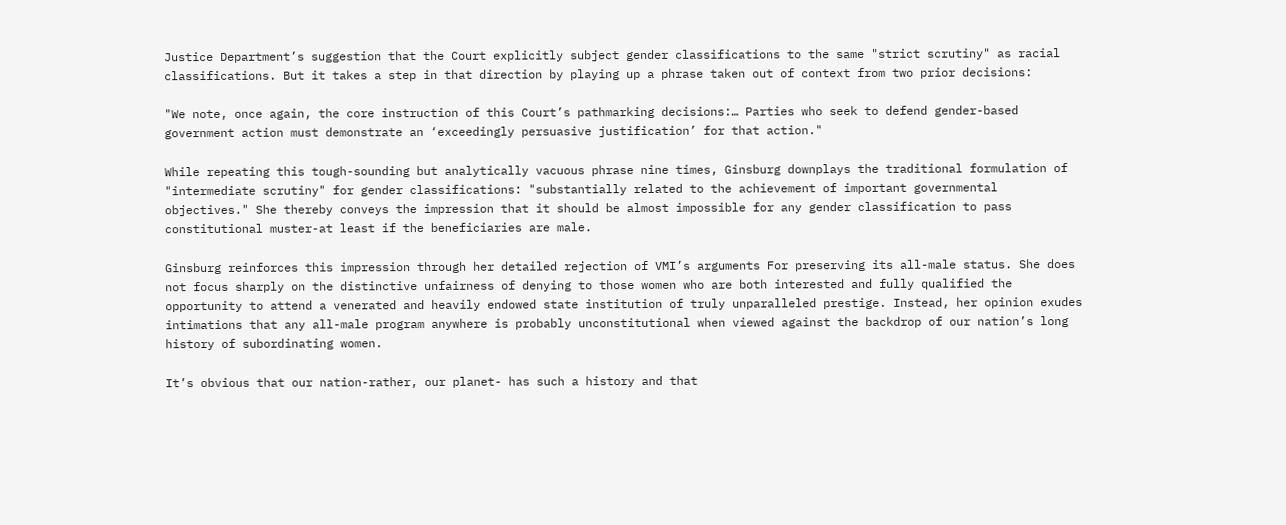Justice Department’s suggestion that the Court explicitly subject gender classifications to the same "strict scrutiny" as racial classifications. But it takes a step in that direction by playing up a phrase taken out of context from two prior decisions:

"We note, once again, the core instruction of this Court’s pathmarking decisions:… Parties who seek to defend gender-based government action must demonstrate an ‘exceedingly persuasive justification’ for that action."

While repeating this tough-sounding but analytically vacuous phrase nine times, Ginsburg downplays the traditional formulation of "intermediate scrutiny" for gender classifications: "substantially related to the achievement of important governmental objectives." She thereby conveys the impression that it should be almost impossible for any gender classification to pass constitutional muster-at least if the beneficiaries are male.

Ginsburg reinforces this impression through her detailed rejection of VMI’s arguments For preserving its all-male status. She does not focus sharply on the distinctive unfairness of denying to those women who are both interested and fully qualified the opportunity to attend a venerated and heavily endowed state institution of truly unparalleled prestige. Instead, her opinion exudes intimations that any all-male program anywhere is probably unconstitutional when viewed against the backdrop of our nation’s long history of subordinating women.

It’s obvious that our nation-rather, our planet- has such a history and that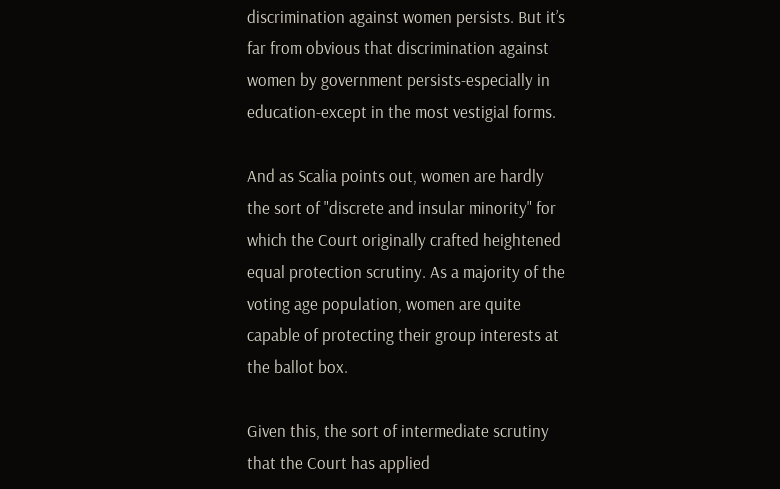discrimination against women persists. But it’s far from obvious that discrimination against women by government persists-especially in education-except in the most vestigial forms.

And as Scalia points out, women are hardly the sort of "discrete and insular minority" for which the Court originally crafted heightened equal protection scrutiny. As a majority of the voting age population, women are quite capable of protecting their group interests at the ballot box.

Given this, the sort of intermediate scrutiny that the Court has applied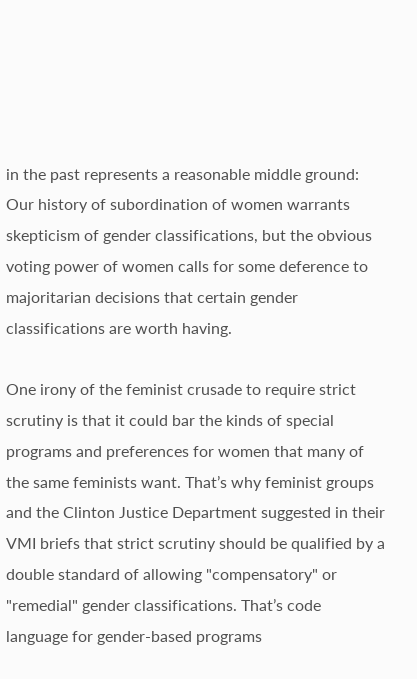in the past represents a reasonable middle ground: Our history of subordination of women warrants skepticism of gender classifications, but the obvious voting power of women calls for some deference to majoritarian decisions that certain gender classifications are worth having.

One irony of the feminist crusade to require strict scrutiny is that it could bar the kinds of special programs and preferences for women that many of the same feminists want. That’s why feminist groups and the Clinton Justice Department suggested in their VMI briefs that strict scrutiny should be qualified by a double standard of allowing "compensatory" or "remedial" gender classifications. That’s code language for gender-based programs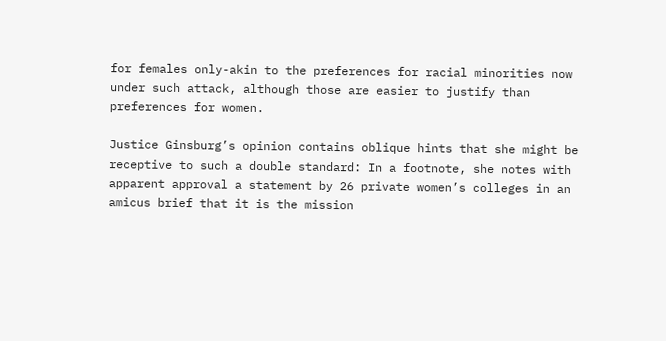for females only-akin to the preferences for racial minorities now under such attack, although those are easier to justify than preferences for women.

Justice Ginsburg’s opinion contains oblique hints that she might be receptive to such a double standard: In a footnote, she notes with apparent approval a statement by 26 private women’s colleges in an amicus brief that it is the mission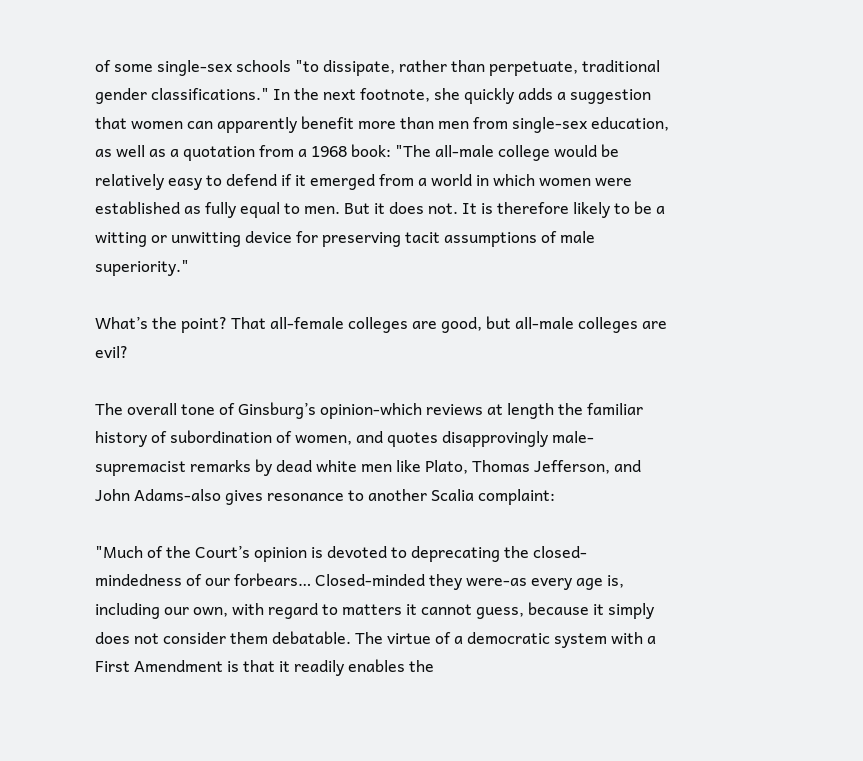of some single-sex schools "to dissipate, rather than perpetuate, traditional gender classifications." In the next footnote, she quickly adds a suggestion that women can apparently benefit more than men from single-sex education, as well as a quotation from a 1968 book: "The all-male college would be relatively easy to defend if it emerged from a world in which women were established as fully equal to men. But it does not. It is therefore likely to be a witting or unwitting device for preserving tacit assumptions of male superiority."

What’s the point? That all-female colleges are good, but all-male colleges are evil?

The overall tone of Ginsburg’s opinion-which reviews at length the familiar history of subordination of women, and quotes disapprovingly male-supremacist remarks by dead white men like Plato, Thomas Jefferson, and John Adams-also gives resonance to another Scalia complaint:

"Much of the Court’s opinion is devoted to deprecating the closed-mindedness of our forbears… Closed-minded they were-as every age is, including our own, with regard to matters it cannot guess, because it simply does not consider them debatable. The virtue of a democratic system with a First Amendment is that it readily enables the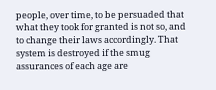people, over time, to be persuaded that what they took for granted is not so, and to change their laws accordingly. That system is destroyed if the smug assurances of each age are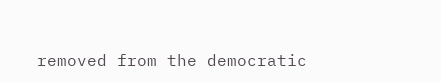removed from the democratic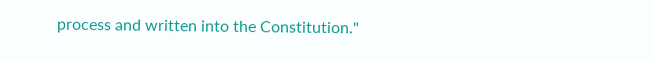process and written into the Constitution."